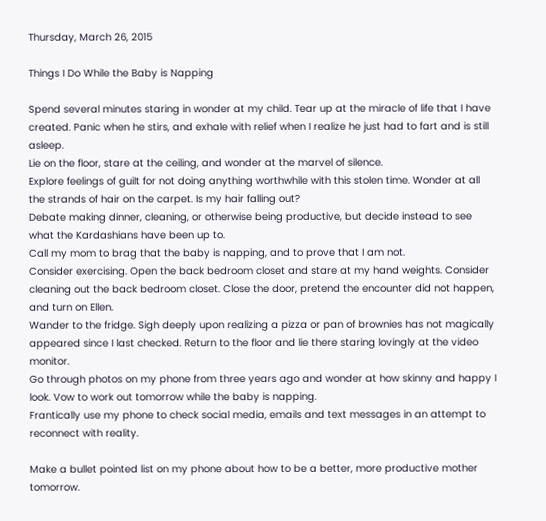Thursday, March 26, 2015

Things I Do While the Baby is Napping

Spend several minutes staring in wonder at my child. Tear up at the miracle of life that I have created. Panic when he stirs, and exhale with relief when I realize he just had to fart and is still asleep.
Lie on the floor, stare at the ceiling, and wonder at the marvel of silence.
Explore feelings of guilt for not doing anything worthwhile with this stolen time. Wonder at all the strands of hair on the carpet. Is my hair falling out?
Debate making dinner, cleaning, or otherwise being productive, but decide instead to see what the Kardashians have been up to.
Call my mom to brag that the baby is napping, and to prove that I am not.
Consider exercising. Open the back bedroom closet and stare at my hand weights. Consider cleaning out the back bedroom closet. Close the door, pretend the encounter did not happen, and turn on Ellen.
Wander to the fridge. Sigh deeply upon realizing a pizza or pan of brownies has not magically appeared since I last checked. Return to the floor and lie there staring lovingly at the video monitor.
Go through photos on my phone from three years ago and wonder at how skinny and happy I look. Vow to work out tomorrow while the baby is napping.
Frantically use my phone to check social media, emails and text messages in an attempt to reconnect with reality.

Make a bullet pointed list on my phone about how to be a better, more productive mother tomorrow.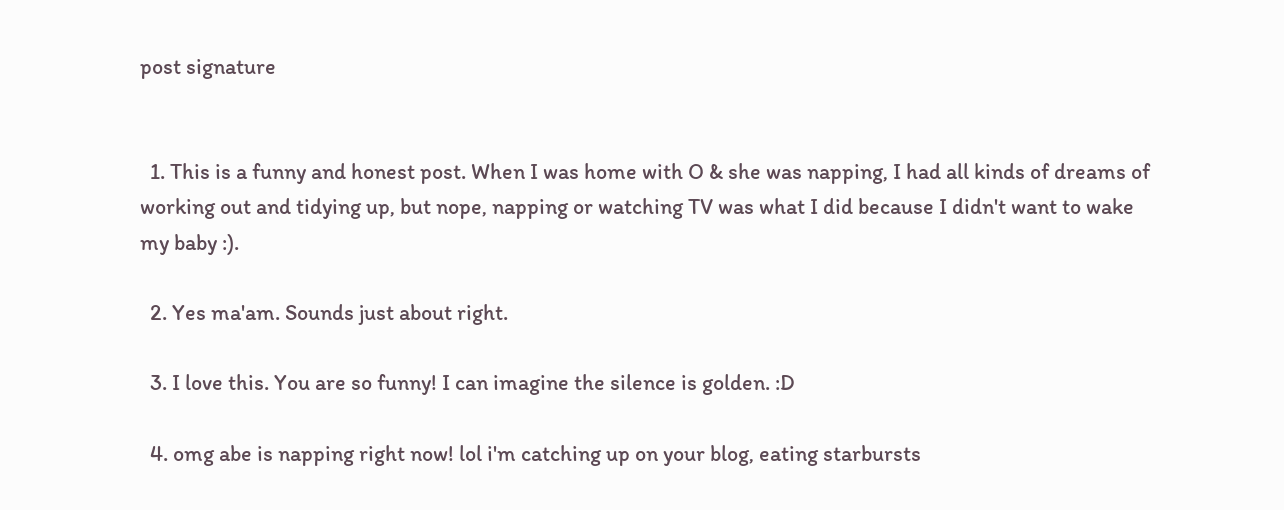post signature


  1. This is a funny and honest post. When I was home with O & she was napping, I had all kinds of dreams of working out and tidying up, but nope, napping or watching TV was what I did because I didn't want to wake my baby :).

  2. Yes ma'am. Sounds just about right.

  3. I love this. You are so funny! I can imagine the silence is golden. :D

  4. omg abe is napping right now! lol i'm catching up on your blog, eating starbursts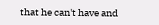that he can't have and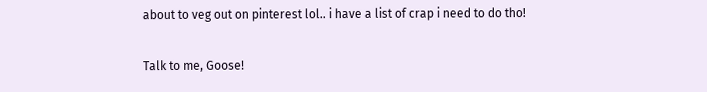about to veg out on pinterest lol.. i have a list of crap i need to do tho!


Talk to me, Goose!